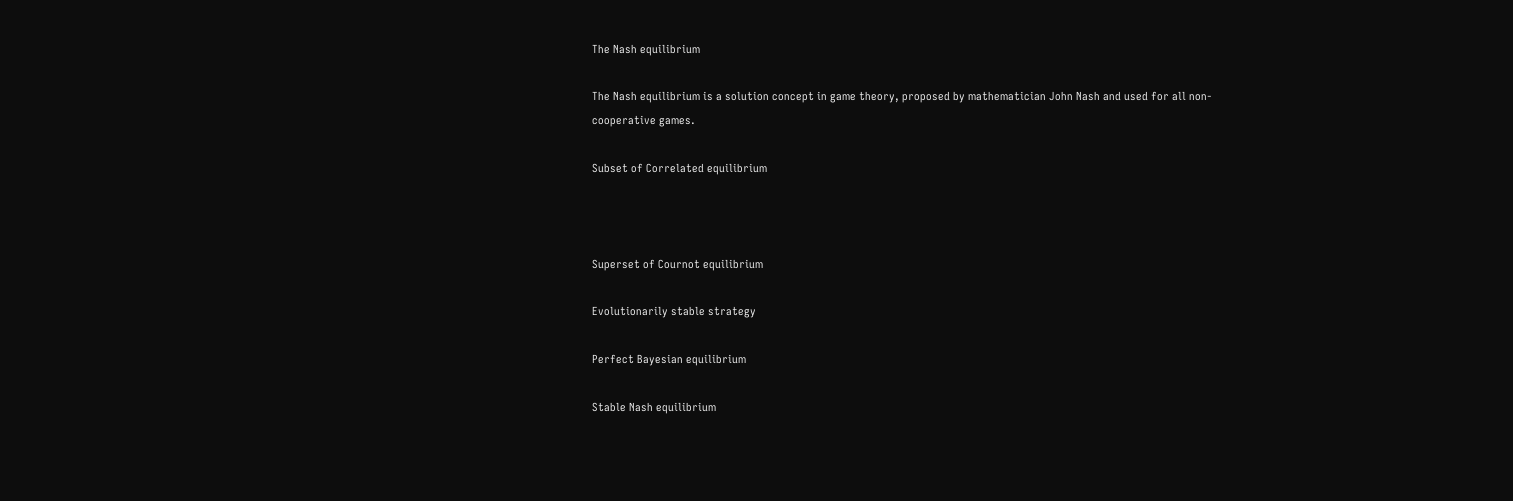The Nash equilibrium

The Nash equilibrium is a solution concept in game theory, proposed by mathematician John Nash and used for all non-cooperative games.

Subset of Correlated equilibrium



Superset of Cournot equilibrium

Evolutionarily stable strategy

Perfect Bayesian equilibrium

Stable Nash equilibrium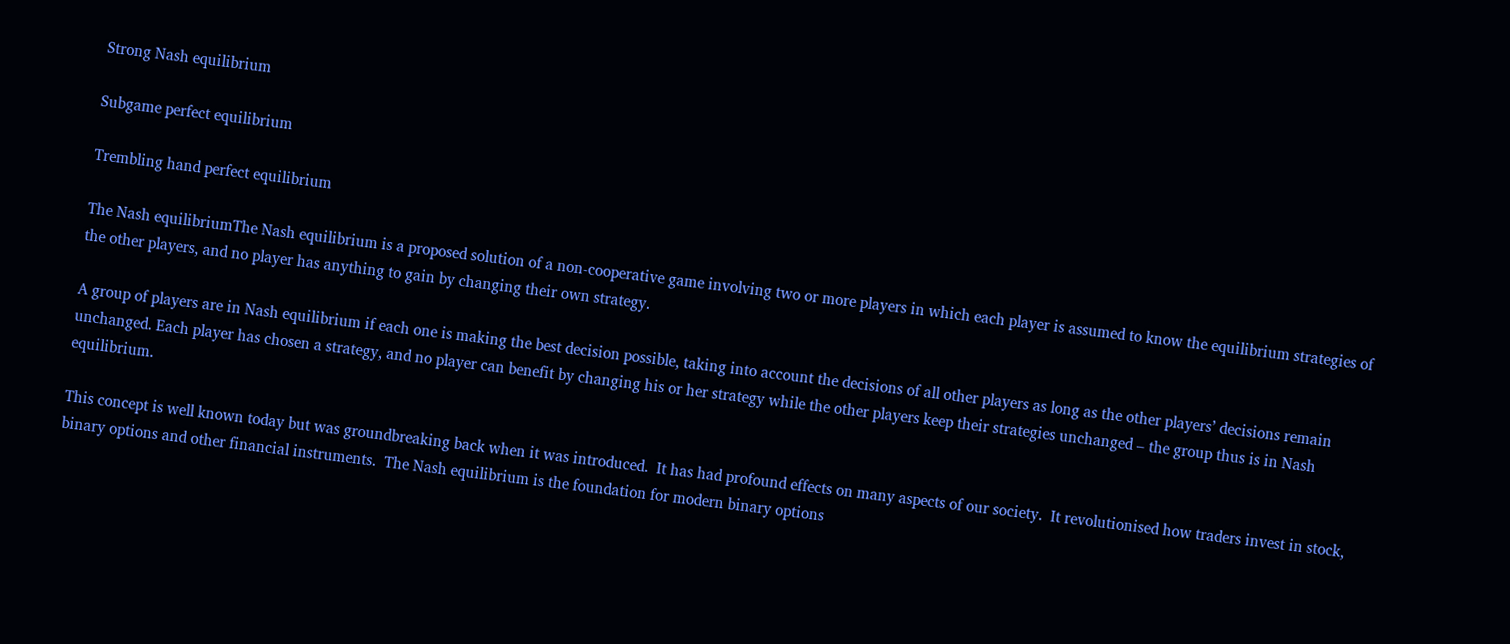Strong Nash equilibrium

Subgame perfect equilibrium

Trembling hand perfect equilibrium

The Nash equilibriumThe Nash equilibrium is a proposed solution of a non-cooperative game involving two or more players in which each player is assumed to know the equilibrium strategies of the other players, and no player has anything to gain by changing their own strategy.

A group of players are in Nash equilibrium if each one is making the best decision possible, taking into account the decisions of all other players as long as the other players’ decisions remain unchanged. Each player has chosen a strategy, and no player can benefit by changing his or her strategy while the other players keep their strategies unchanged – the group thus is in Nash equilibrium.

This concept is well known today but was groundbreaking back when it was introduced.  It has had profound effects on many aspects of our society.  It revolutionised how traders invest in stock, binary options and other financial instruments.  The Nash equilibrium is the foundation for modern binary options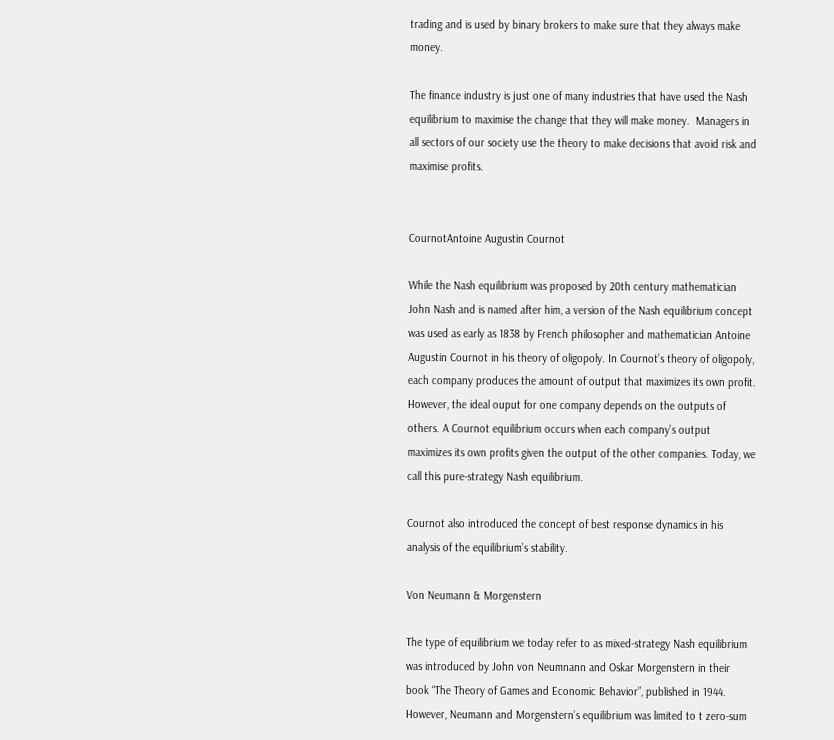trading and is used by binary brokers to make sure that they always make money.

The finance industry is just one of many industries that have used the Nash equilibrium to maximise the change that they will make money.  Managers in all sectors of our society use the theory to make decisions that avoid risk and maximise profits.


CournotAntoine Augustin Cournot

While the Nash equilibrium was proposed by 20th century mathematician John Nash and is named after him, a version of the Nash equilibrium concept was used as early as 1838 by French philosopher and mathematician Antoine Augustin Cournot in his theory of oligopoly. In Cournot’s theory of oligopoly, each company produces the amount of output that maximizes its own profit. However, the ideal ouput for one company depends on the outputs of others. A Cournot equilibrium occurs when each company’s output maximizes its own profits given the output of the other companies. Today, we call this pure-strategy Nash equilibrium.

Cournot also introduced the concept of best response dynamics in his analysis of the equilibrium’s stability.

Von Neumann & Morgenstern

The type of equilibrium we today refer to as mixed-strategy Nash equilibrium was introduced by John von Neumnann and Oskar Morgenstern in their book “The Theory of Games and Economic Behavior”, published in 1944. However, Neumann and Morgenstern’s equilibrium was limited to t zero-sum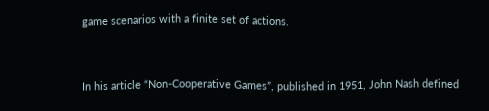game scenarios with a finite set of actions.


In his article “Non-Cooperative Games”, published in 1951, John Nash defined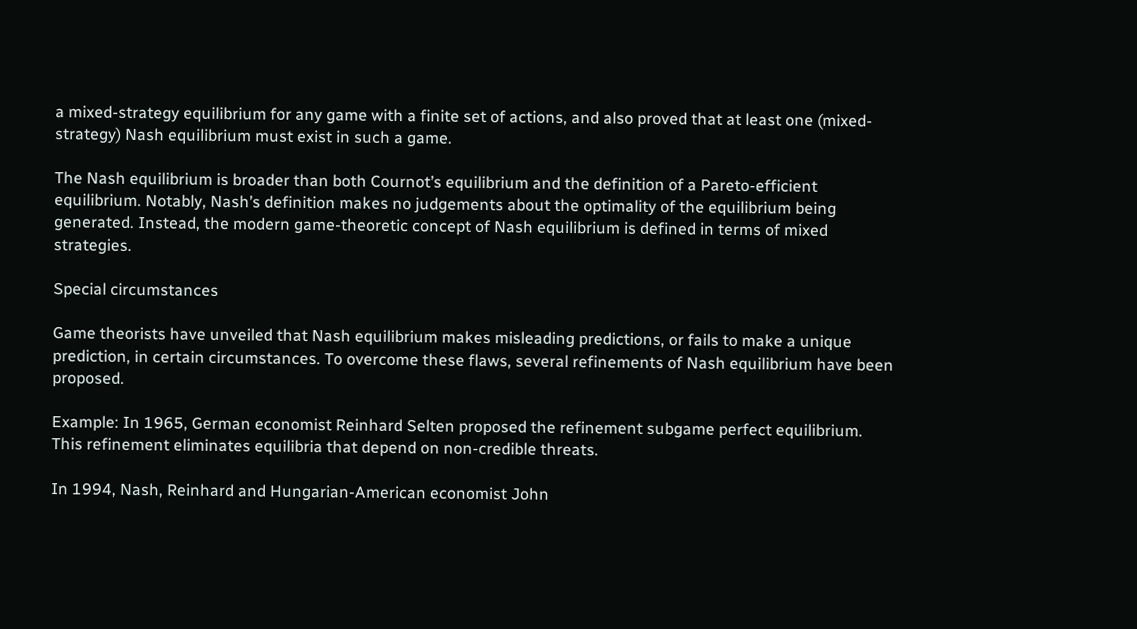a mixed-strategy equilibrium for any game with a finite set of actions, and also proved that at least one (mixed-strategy) Nash equilibrium must exist in such a game.

The Nash equilibrium is broader than both Cournot’s equilibrium and the definition of a Pareto-efficient equilibrium. Notably, Nash’s definition makes no judgements about the optimality of the equilibrium being generated. Instead, the modern game-theoretic concept of Nash equilibrium is defined in terms of mixed strategies.

Special circumstances

Game theorists have unveiled that Nash equilibrium makes misleading predictions, or fails to make a unique prediction, in certain circumstances. To overcome these flaws, several refinements of Nash equilibrium have been proposed.

Example: In 1965, German economist Reinhard Selten proposed the refinement subgame perfect equilibrium. This refinement eliminates equilibria that depend on non-credible threats.

In 1994, Nash, Reinhard and Hungarian-American economist John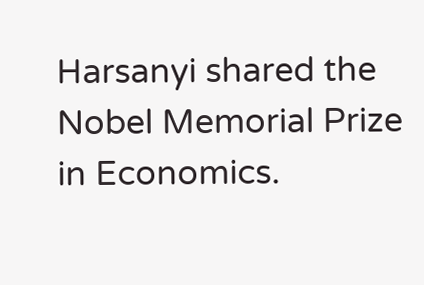Harsanyi shared the Nobel Memorial Prize in Economics.